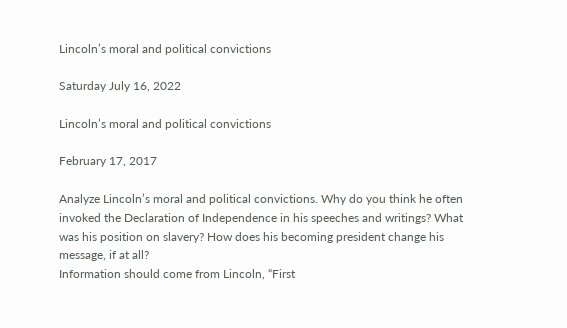Lincoln’s moral and political convictions

Saturday July 16, 2022

Lincoln’s moral and political convictions

February 17, 2017

Analyze Lincoln’s moral and political convictions. Why do you think he often invoked the Declaration of Independence in his speeches and writings? What was his position on slavery? How does his becoming president change his message, if at all?
Information should come from Lincoln, “First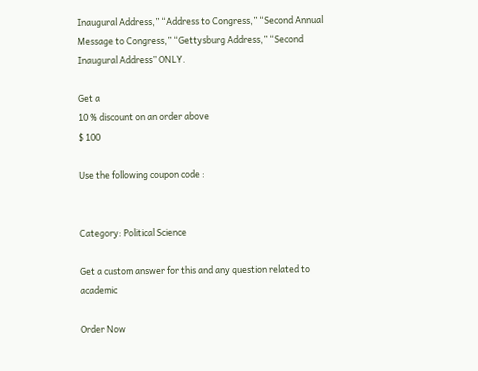Inaugural Address,” “Address to Congress,” “Second Annual Message to Congress,” “Gettysburg Address,” “Second Inaugural Address” ONLY.

Get a
10 % discount on an order above
$ 100

Use the following coupon code :


Category: Political Science

Get a custom answer for this and any question related to academic

Order Now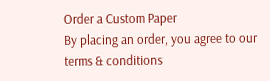Order a Custom Paper
By placing an order, you agree to our terms & conditions